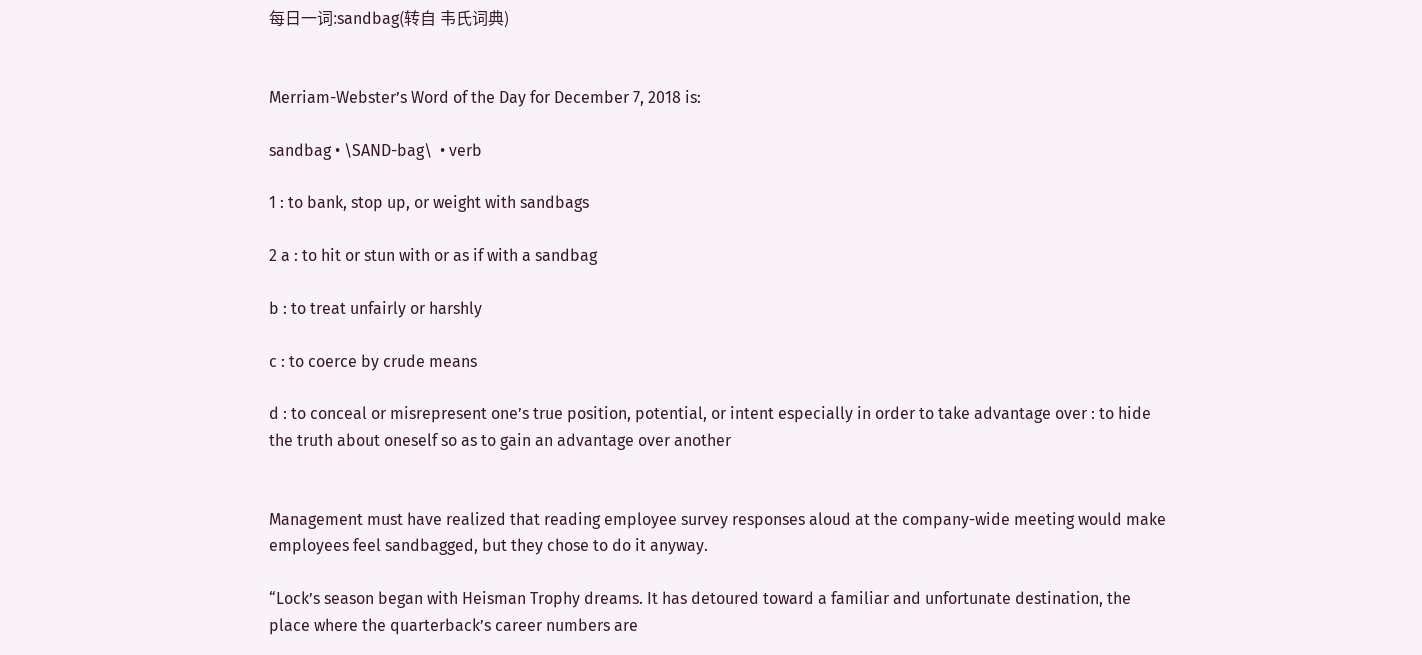每日一词:sandbag(转自 韦氏词典)


Merriam-Webster’s Word of the Day for December 7, 2018 is:

sandbag • \SAND-bag\  • verb

1 : to bank, stop up, or weight with sandbags

2 a : to hit or stun with or as if with a sandbag

b : to treat unfairly or harshly

c : to coerce by crude means

d : to conceal or misrepresent one’s true position, potential, or intent especially in order to take advantage over : to hide the truth about oneself so as to gain an advantage over another


Management must have realized that reading employee survey responses aloud at the company-wide meeting would make employees feel sandbagged, but they chose to do it anyway.

“Lock’s season began with Heisman Trophy dreams. It has detoured toward a familiar and unfortunate destination, the place where the quarterback’s career numbers are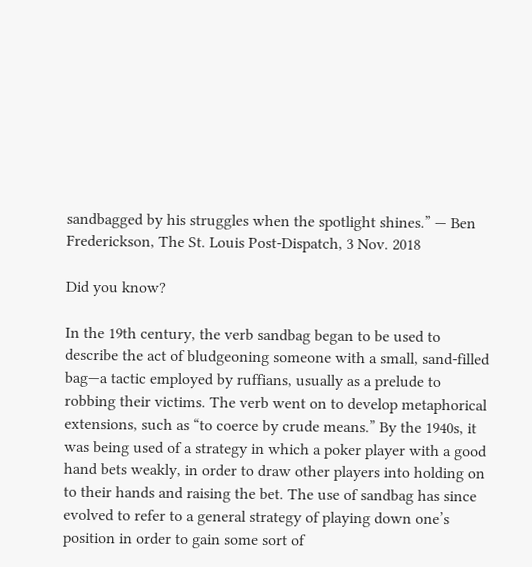sandbagged by his struggles when the spotlight shines.” — Ben Frederickson, The St. Louis Post-Dispatch, 3 Nov. 2018

Did you know?

In the 19th century, the verb sandbag began to be used to describe the act of bludgeoning someone with a small, sand-filled bag—a tactic employed by ruffians, usually as a prelude to robbing their victims. The verb went on to develop metaphorical extensions, such as “to coerce by crude means.” By the 1940s, it was being used of a strategy in which a poker player with a good hand bets weakly, in order to draw other players into holding on to their hands and raising the bet. The use of sandbag has since evolved to refer to a general strategy of playing down one’s position in order to gain some sort of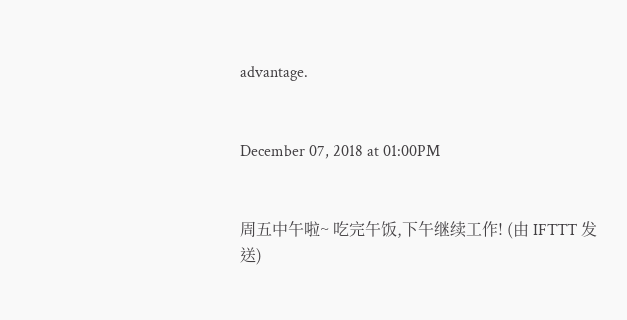advantage.


December 07, 2018 at 01:00PM


周五中午啦~ 吃完午饭,下午继续工作! (由 IFTTT 发送)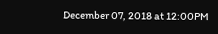December 07, 2018 at 12:00PM